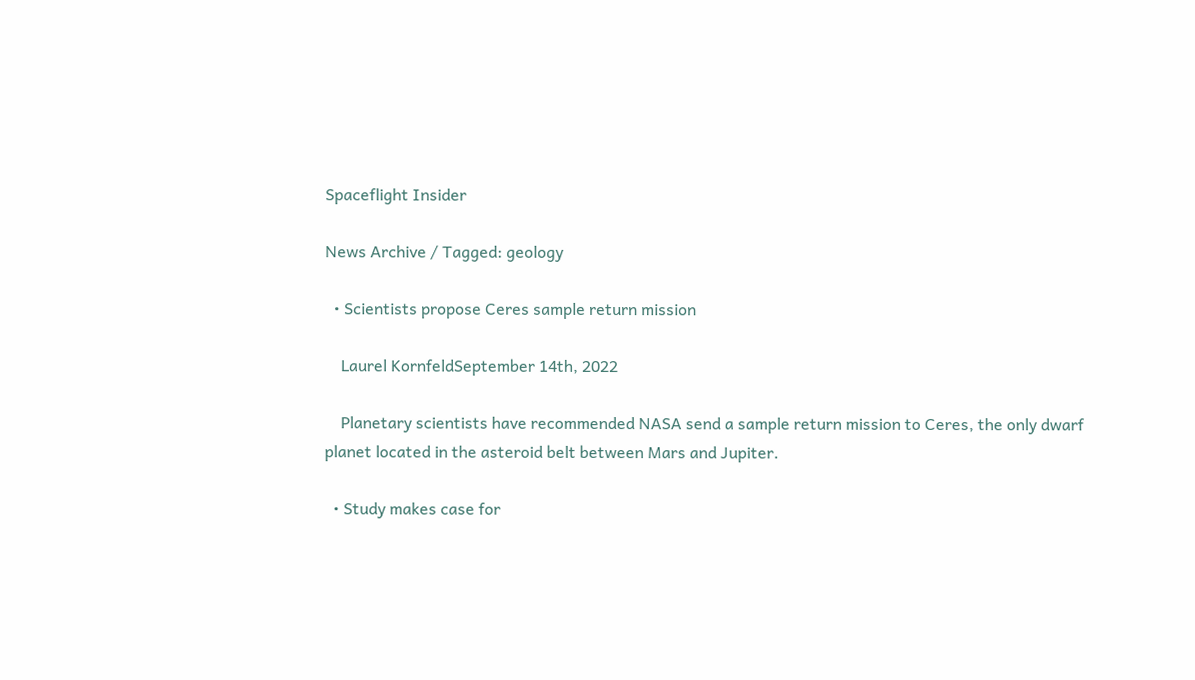Spaceflight Insider

News Archive / Tagged: geology

  • Scientists propose Ceres sample return mission

    Laurel KornfeldSeptember 14th, 2022

    Planetary scientists have recommended NASA send a sample return mission to Ceres, the only dwarf planet located in the asteroid belt between Mars and Jupiter.

  • Study makes case for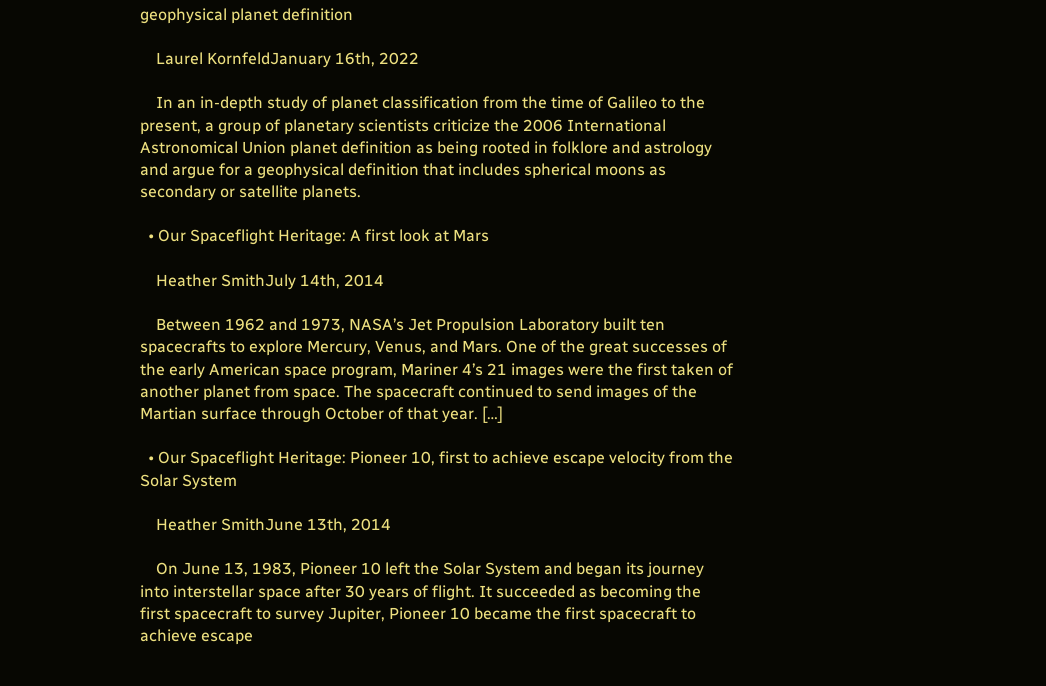geophysical planet definition

    Laurel KornfeldJanuary 16th, 2022

    In an in-depth study of planet classification from the time of Galileo to the present, a group of planetary scientists criticize the 2006 International Astronomical Union planet definition as being rooted in folklore and astrology and argue for a geophysical definition that includes spherical moons as secondary or satellite planets.

  • Our Spaceflight Heritage: A first look at Mars

    Heather SmithJuly 14th, 2014

    Between 1962 and 1973, NASA’s Jet Propulsion Laboratory built ten spacecrafts to explore Mercury, Venus, and Mars. One of the great successes of the early American space program, Mariner 4’s 21 images were the first taken of another planet from space. The spacecraft continued to send images of the Martian surface through October of that year. […]

  • Our Spaceflight Heritage: Pioneer 10, first to achieve escape velocity from the Solar System

    Heather SmithJune 13th, 2014

    On June 13, 1983, Pioneer 10 left the Solar System and began its journey into interstellar space after 30 years of flight. It succeeded as becoming the first spacecraft to survey Jupiter, Pioneer 10 became the first spacecraft to achieve escape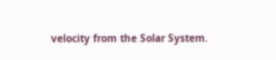velocity from the Solar System.